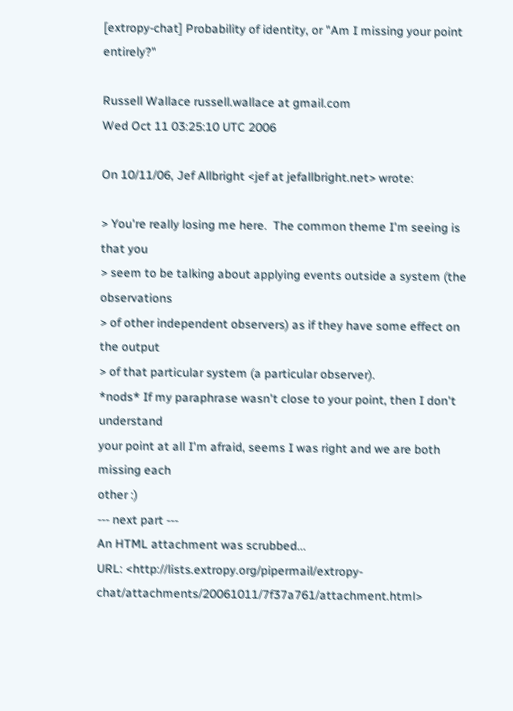[extropy-chat] Probability of identity, or "Am I missing your point entirely?"

Russell Wallace russell.wallace at gmail.com
Wed Oct 11 03:25:10 UTC 2006

On 10/11/06, Jef Allbright <jef at jefallbright.net> wrote:

> You're really losing me here.  The common theme I'm seeing is that you
> seem to be talking about applying events outside a system (the observations
> of other independent observers) as if they have some effect on  the output
> of that particular system (a particular observer).
*nods* If my paraphrase wasn't close to your point, then I don't understand
your point at all I'm afraid, seems I was right and we are both missing each
other :)
--- next part ---
An HTML attachment was scrubbed...
URL: <http://lists.extropy.org/pipermail/extropy-chat/attachments/20061011/7f37a761/attachment.html>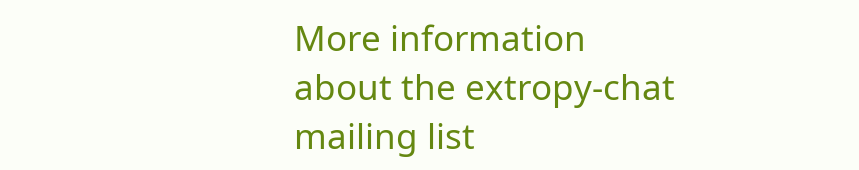More information about the extropy-chat mailing list